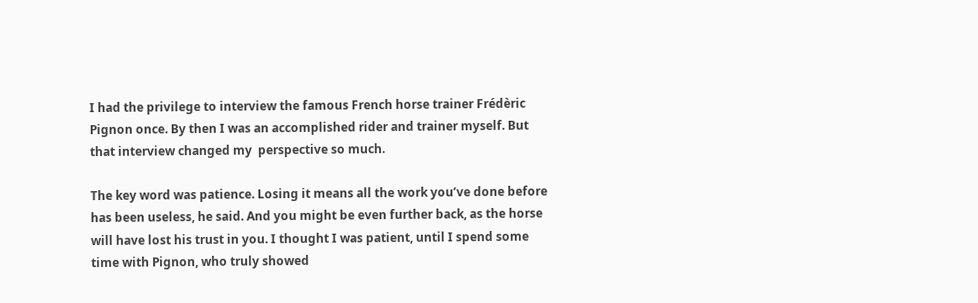I had the privilege to interview the famous French horse trainer Frédèric Pignon once. By then I was an accomplished rider and trainer myself. But that interview changed my  perspective so much.

The key word was patience. Losing it means all the work you’ve done before has been useless, he said. And you might be even further back, as the horse will have lost his trust in you. I thought I was patient, until I spend some time with Pignon, who truly showed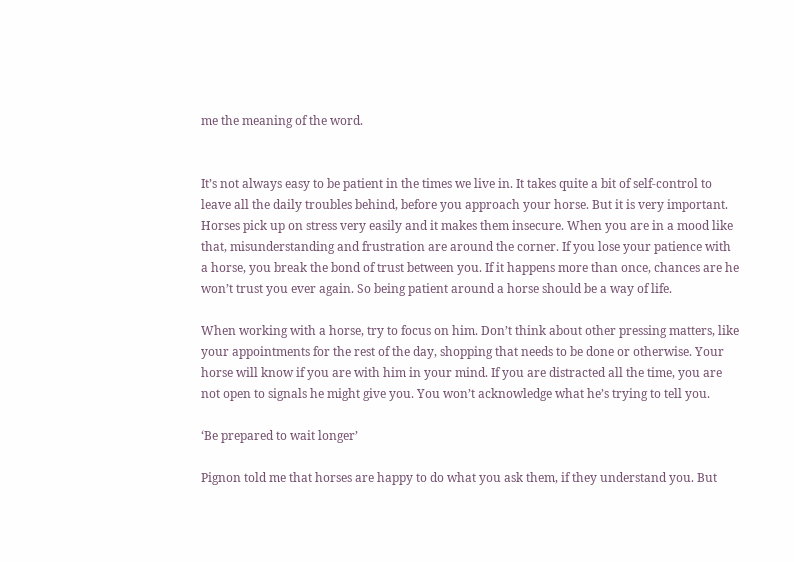me the meaning of the word.


It’s not always easy to be patient in the times we live in. It takes quite a bit of self-control to leave all the daily troubles behind, before you approach your horse. But it is very important. Horses pick up on stress very easily and it makes them insecure. When you are in a mood like that, misunderstanding and frustration are around the corner. If you lose your patience with a horse, you break the bond of trust between you. If it happens more than once, chances are he won’t trust you ever again. So being patient around a horse should be a way of life.

When working with a horse, try to focus on him. Don’t think about other pressing matters, like your appointments for the rest of the day, shopping that needs to be done or otherwise. Your horse will know if you are with him in your mind. If you are distracted all the time, you are not open to signals he might give you. You won’t acknowledge what he’s trying to tell you.

‘Be prepared to wait longer’

Pignon told me that horses are happy to do what you ask them, if they understand you. But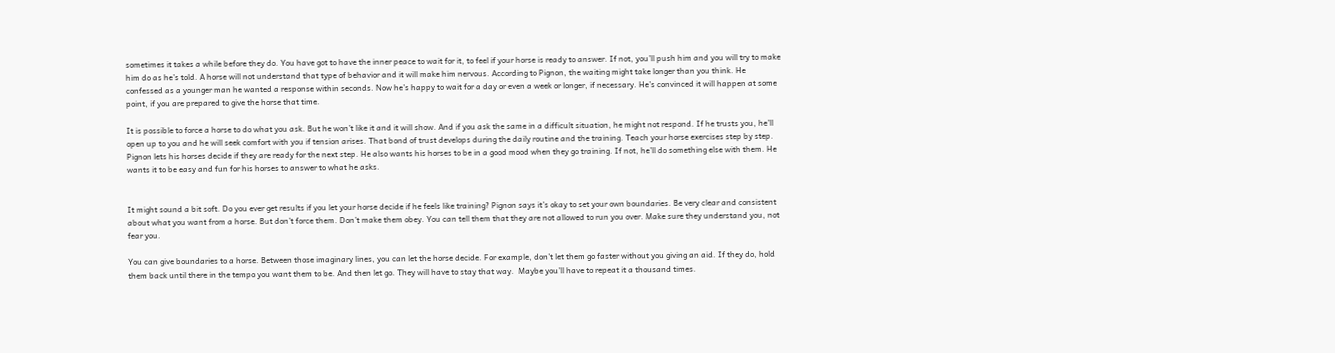sometimes it takes a while before they do. You have got to have the inner peace to wait for it, to feel if your horse is ready to answer. If not, you’ll push him and you will try to make him do as he’s told. A horse will not understand that type of behavior and it will make him nervous. According to Pignon, the waiting might take longer than you think. He confessed as a younger man he wanted a response within seconds. Now he’s happy to wait for a day or even a week or longer, if necessary. He’s convinced it will happen at some point, if you are prepared to give the horse that time.

It is possible to force a horse to do what you ask. But he won’t like it and it will show. And if you ask the same in a difficult situation, he might not respond. If he trusts you, he’ll open up to you and he will seek comfort with you if tension arises. That bond of trust develops during the daily routine and the training. Teach your horse exercises step by step. Pignon lets his horses decide if they are ready for the next step. He also wants his horses to be in a good mood when they go training. If not, he’ll do something else with them. He wants it to be easy and fun for his horses to answer to what he asks.


It might sound a bit soft. Do you ever get results if you let your horse decide if he feels like training? Pignon says it’s okay to set your own boundaries. Be very clear and consistent about what you want from a horse. But don’t force them. Don’t make them obey. You can tell them that they are not allowed to run you over. Make sure they understand you, not fear you.

You can give boundaries to a horse. Between those imaginary lines, you can let the horse decide. For example, don’t let them go faster without you giving an aid. If they do, hold them back until there in the tempo you want them to be. And then let go. They will have to stay that way.  Maybe you’ll have to repeat it a thousand times.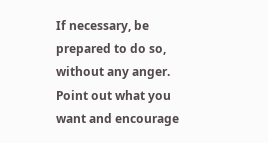If necessary, be prepared to do so, without any anger. Point out what you want and encourage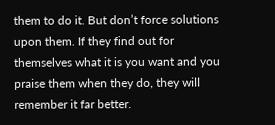them to do it. But don’t force solutions upon them. If they find out for themselves what it is you want and you praise them when they do, they will remember it far better.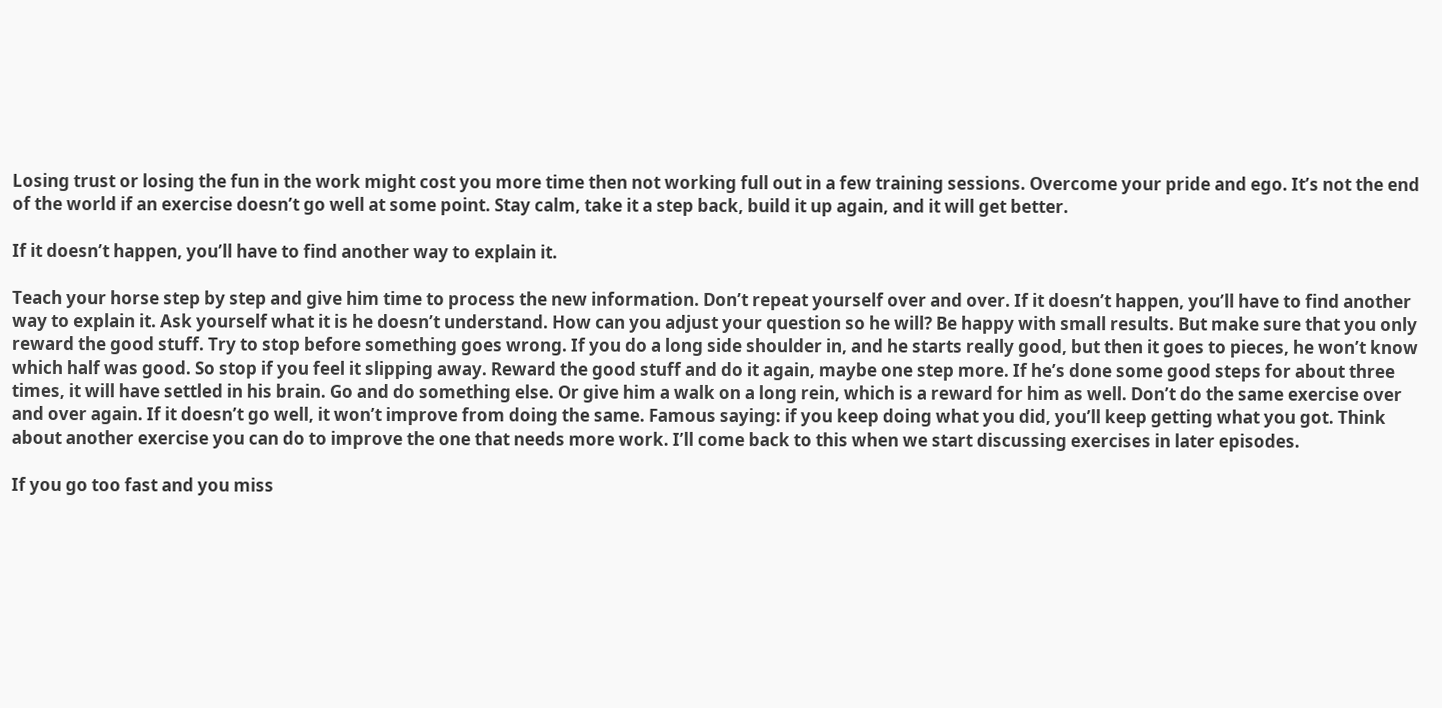Losing trust or losing the fun in the work might cost you more time then not working full out in a few training sessions. Overcome your pride and ego. It’s not the end of the world if an exercise doesn’t go well at some point. Stay calm, take it a step back, build it up again, and it will get better.

If it doesn’t happen, you’ll have to find another way to explain it.

Teach your horse step by step and give him time to process the new information. Don’t repeat yourself over and over. If it doesn’t happen, you’ll have to find another way to explain it. Ask yourself what it is he doesn’t understand. How can you adjust your question so he will? Be happy with small results. But make sure that you only reward the good stuff. Try to stop before something goes wrong. If you do a long side shoulder in, and he starts really good, but then it goes to pieces, he won’t know which half was good. So stop if you feel it slipping away. Reward the good stuff and do it again, maybe one step more. If he’s done some good steps for about three times, it will have settled in his brain. Go and do something else. Or give him a walk on a long rein, which is a reward for him as well. Don’t do the same exercise over and over again. If it doesn’t go well, it won’t improve from doing the same. Famous saying: if you keep doing what you did, you’ll keep getting what you got. Think about another exercise you can do to improve the one that needs more work. I’ll come back to this when we start discussing exercises in later episodes.

If you go too fast and you miss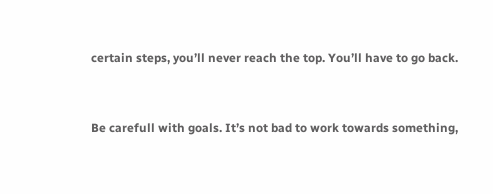certain steps, you’ll never reach the top. You’ll have to go back.


Be carefull with goals. It’s not bad to work towards something,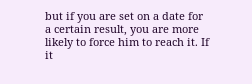but if you are set on a date for a certain result, you are more likely to force him to reach it. If it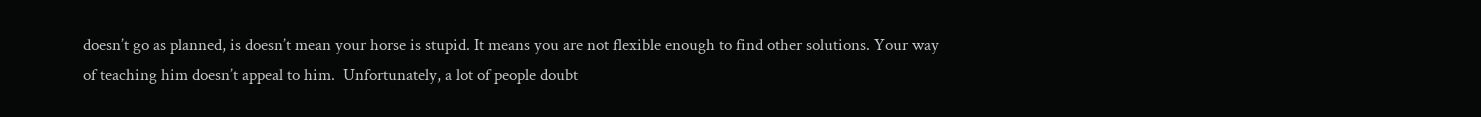doesn’t go as planned, is doesn’t mean your horse is stupid. It means you are not flexible enough to find other solutions. Your way of teaching him doesn’t appeal to him.  Unfortunately, a lot of people doubt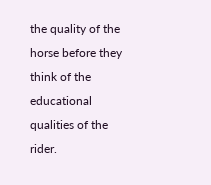the quality of the horse before they think of the educational qualities of the rider.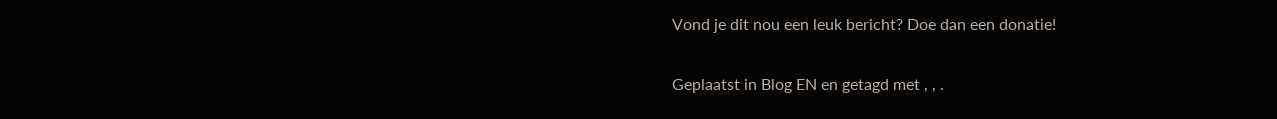Vond je dit nou een leuk bericht? Doe dan een donatie!

Geplaatst in Blog EN en getagd met , , .